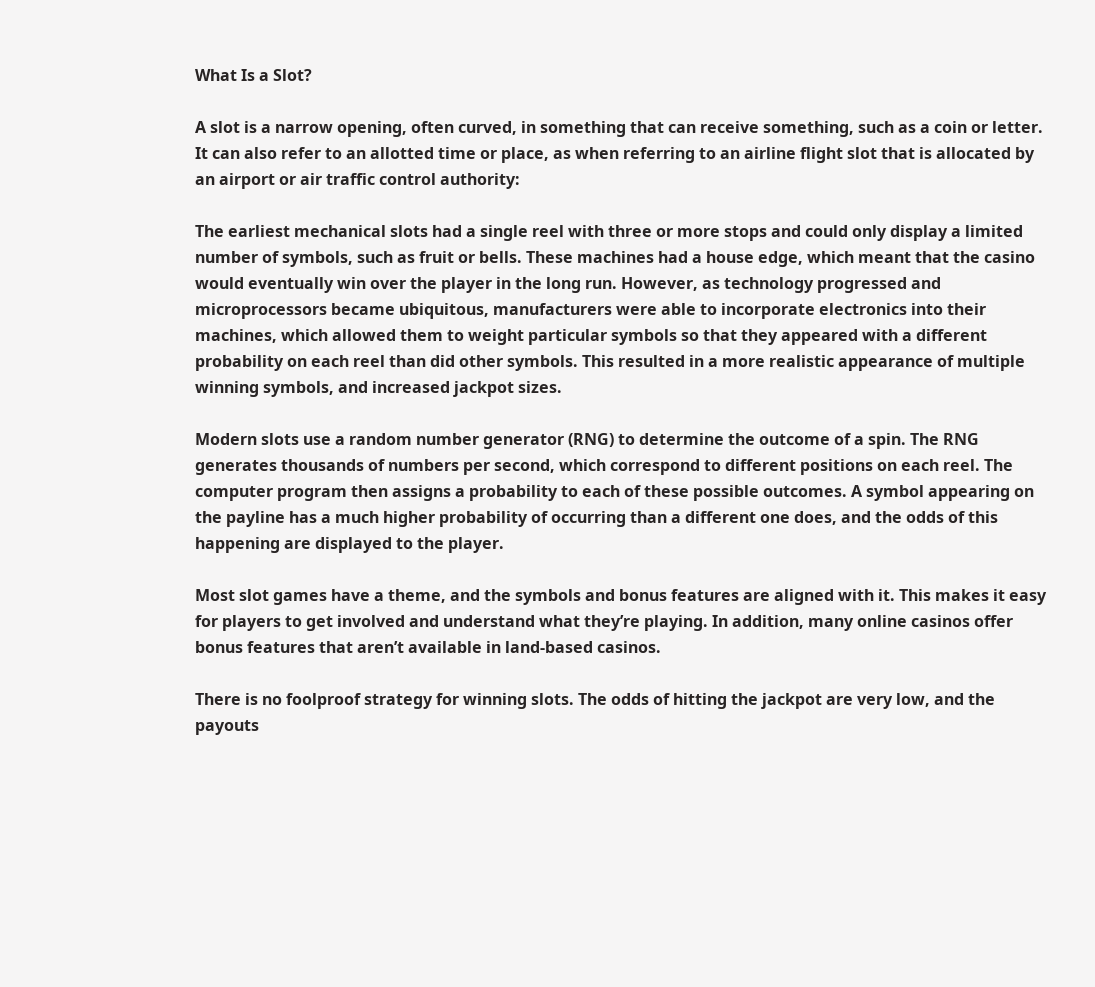What Is a Slot?

A slot is a narrow opening, often curved, in something that can receive something, such as a coin or letter. It can also refer to an allotted time or place, as when referring to an airline flight slot that is allocated by an airport or air traffic control authority:

The earliest mechanical slots had a single reel with three or more stops and could only display a limited number of symbols, such as fruit or bells. These machines had a house edge, which meant that the casino would eventually win over the player in the long run. However, as technology progressed and microprocessors became ubiquitous, manufacturers were able to incorporate electronics into their machines, which allowed them to weight particular symbols so that they appeared with a different probability on each reel than did other symbols. This resulted in a more realistic appearance of multiple winning symbols, and increased jackpot sizes.

Modern slots use a random number generator (RNG) to determine the outcome of a spin. The RNG generates thousands of numbers per second, which correspond to different positions on each reel. The computer program then assigns a probability to each of these possible outcomes. A symbol appearing on the payline has a much higher probability of occurring than a different one does, and the odds of this happening are displayed to the player.

Most slot games have a theme, and the symbols and bonus features are aligned with it. This makes it easy for players to get involved and understand what they’re playing. In addition, many online casinos offer bonus features that aren’t available in land-based casinos.

There is no foolproof strategy for winning slots. The odds of hitting the jackpot are very low, and the payouts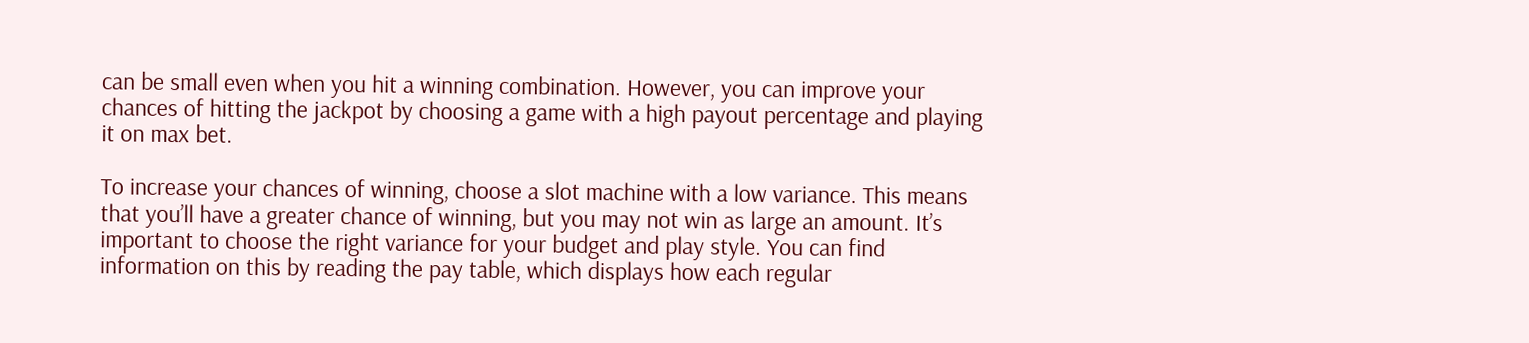can be small even when you hit a winning combination. However, you can improve your chances of hitting the jackpot by choosing a game with a high payout percentage and playing it on max bet.

To increase your chances of winning, choose a slot machine with a low variance. This means that you’ll have a greater chance of winning, but you may not win as large an amount. It’s important to choose the right variance for your budget and play style. You can find information on this by reading the pay table, which displays how each regular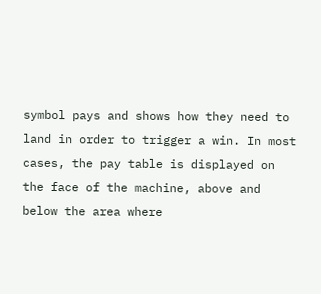symbol pays and shows how they need to land in order to trigger a win. In most cases, the pay table is displayed on the face of the machine, above and below the area where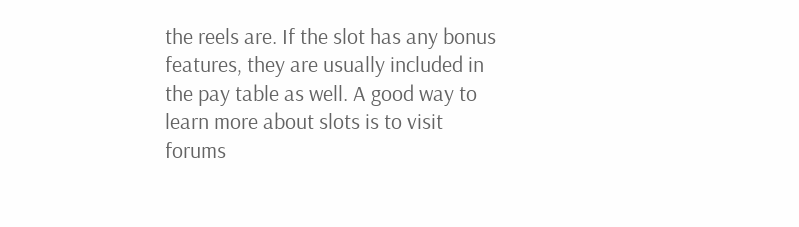the reels are. If the slot has any bonus features, they are usually included in the pay table as well. A good way to learn more about slots is to visit forums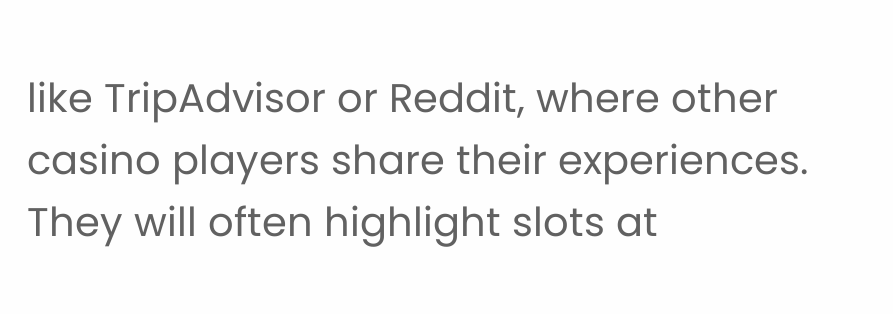like TripAdvisor or Reddit, where other casino players share their experiences. They will often highlight slots at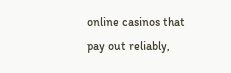online casinos that pay out reliably,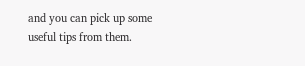and you can pick up some useful tips from them.